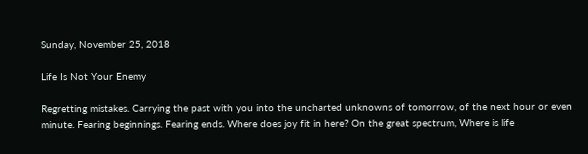Sunday, November 25, 2018

Life Is Not Your Enemy

Regretting mistakes. Carrying the past with you into the uncharted unknowns of tomorrow, of the next hour or even minute. Fearing beginnings. Fearing ends. Where does joy fit in here? On the great spectrum, Where is life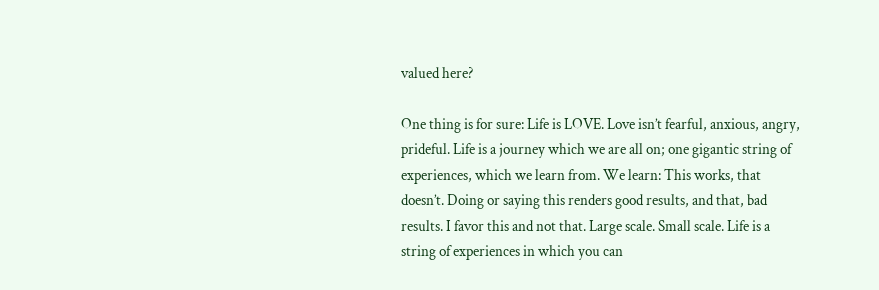valued here?

One thing is for sure: Life is LOVE. Love isn’t fearful, anxious, angry, prideful. Life is a journey which we are all on; one gigantic string of experiences, which we learn from. We learn: This works, that doesn’t. Doing or saying this renders good results, and that, bad results. I favor this and not that. Large scale. Small scale. Life is a string of experiences in which you can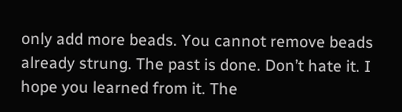only add more beads. You cannot remove beads already strung. The past is done. Don’t hate it. I hope you learned from it. The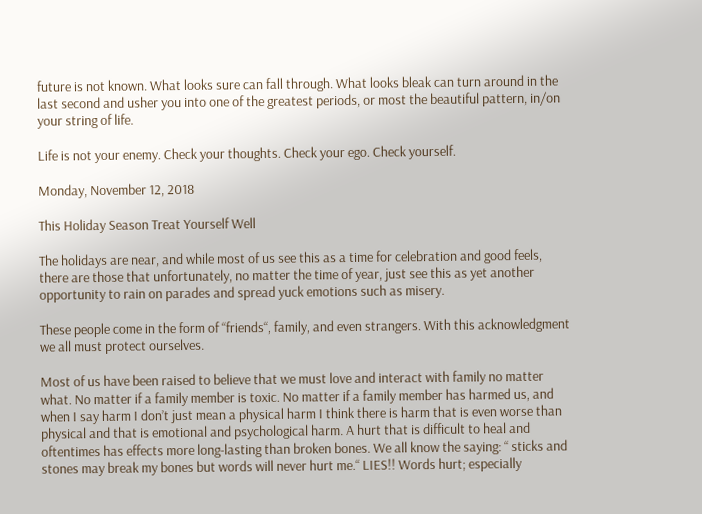future is not known. What looks sure can fall through. What looks bleak can turn around in the last second and usher you into one of the greatest periods, or most the beautiful pattern, in/on your string of life.

Life is not your enemy. Check your thoughts. Check your ego. Check yourself.

Monday, November 12, 2018

This Holiday Season Treat Yourself Well

The holidays are near, and while most of us see this as a time for celebration and good feels, there are those that unfortunately, no matter the time of year, just see this as yet another opportunity to rain on parades and spread yuck emotions such as misery.

These people come in the form of “friends“, family, and even strangers. With this acknowledgment we all must protect ourselves.

Most of us have been raised to believe that we must love and interact with family no matter what. No matter if a family member is toxic. No matter if a family member has harmed us, and when I say harm I don’t just mean a physical harm I think there is harm that is even worse than physical and that is emotional and psychological harm. A hurt that is difficult to heal and oftentimes has effects more long-lasting than broken bones. We all know the saying: “ sticks and stones may break my bones but words will never hurt me.“ LIES!! Words hurt; especially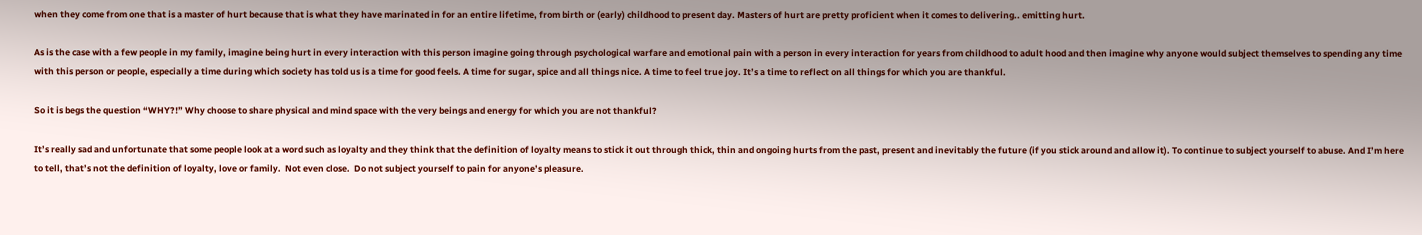when they come from one that is a master of hurt because that is what they have marinated in for an entire lifetime, from birth or (early) childhood to present day. Masters of hurt are pretty proficient when it comes to delivering.. emitting hurt.

As is the case with a few people in my family, imagine being hurt in every interaction with this person imagine going through psychological warfare and emotional pain with a person in every interaction for years from childhood to adult hood and then imagine why anyone would subject themselves to spending any time with this person or people, especially a time during which society has told us is a time for good feels. A time for sugar, spice and all things nice. A time to feel true joy. It’s a time to reflect on all things for which you are thankful.

So it is begs the question “WHY?!” Why choose to share physical and mind space with the very beings and energy for which you are not thankful?

It’s really sad and unfortunate that some people look at a word such as loyalty and they think that the definition of loyalty means to stick it out through thick, thin and ongoing hurts from the past, present and inevitably the future (if you stick around and allow it). To continue to subject yourself to abuse. And I’m here to tell, that’s not the definition of loyalty, love or family.  Not even close.  Do not subject yourself to pain for anyone’s pleasure.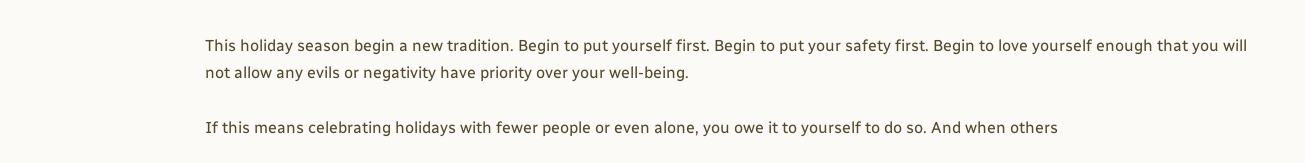This holiday season begin a new tradition. Begin to put yourself first. Begin to put your safety first. Begin to love yourself enough that you will not allow any evils or negativity have priority over your well-being.

If this means celebrating holidays with fewer people or even alone, you owe it to yourself to do so. And when others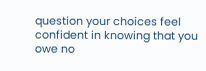question your choices feel confident in knowing that you owe no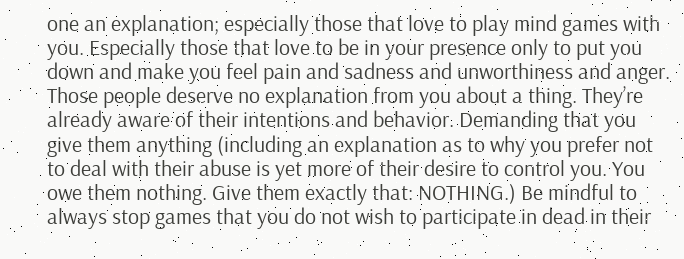one an explanation; especially those that love to play mind games with you. Especially those that love to be in your presence only to put you down and make you feel pain and sadness and unworthiness and anger. Those people deserve no explanation from you about a thing. They’re already aware of their intentions and behavior. Demanding that you give them anything (including an explanation as to why you prefer not to deal with their abuse is yet more of their desire to control you. You owe them nothing. Give them exactly that: NOTHING.) Be mindful to always stop games that you do not wish to participate in dead in their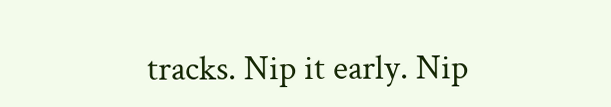tracks. Nip it early. Nip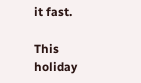it fast.

This holiday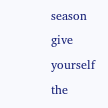season give yourself the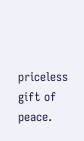priceless gift of peace.